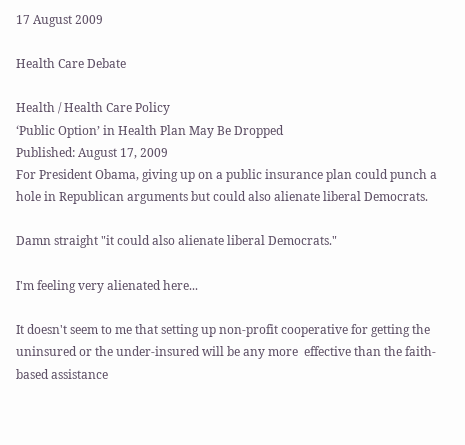17 August 2009

Health Care Debate

Health / Health Care Policy
‘Public Option’ in Health Plan May Be Dropped
Published: August 17, 2009
For President Obama, giving up on a public insurance plan could punch a hole in Republican arguments but could also alienate liberal Democrats.

Damn straight "it could also alienate liberal Democrats."

I'm feeling very alienated here...

It doesn't seem to me that setting up non-profit cooperative for getting the uninsured or the under-insured will be any more  effective than the faith-based assistance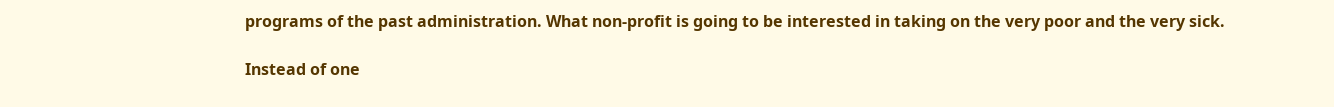programs of the past administration. What non-profit is going to be interested in taking on the very poor and the very sick.

Instead of one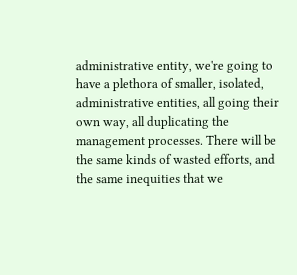administrative entity, we're going to have a plethora of smaller, isolated, administrative entities, all going their own way, all duplicating the management processes. There will be the same kinds of wasted efforts, and the same inequities that we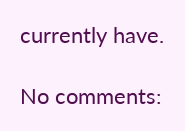currently have.

No comments: